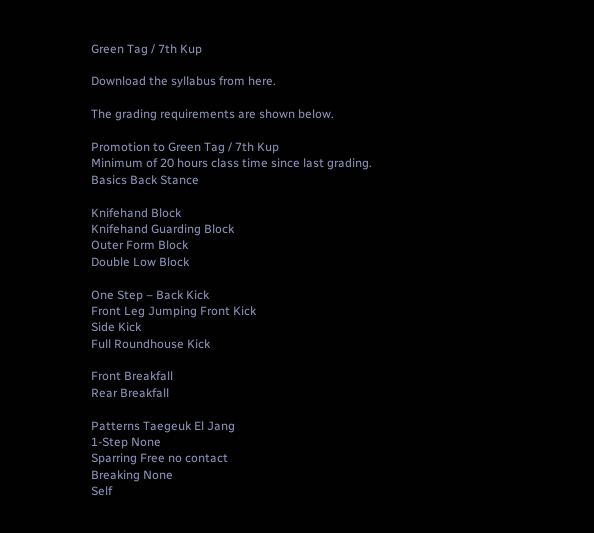Green Tag / 7th Kup

Download the syllabus from here.

The grading requirements are shown below.

Promotion to Green Tag / 7th Kup
Minimum of 20 hours class time since last grading.
Basics Back Stance

Knifehand Block
Knifehand Guarding Block
Outer Form Block
Double Low Block

One Step – Back Kick
Front Leg Jumping Front Kick
Side Kick
Full Roundhouse Kick

Front Breakfall
Rear Breakfall

Patterns Taegeuk El Jang
1-Step None
Sparring Free no contact
Breaking None
Self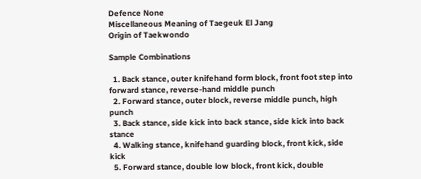Defence None
Miscellaneous Meaning of Taegeuk El Jang
Origin of Taekwondo

Sample Combinations

  1. Back stance, outer knifehand form block, front foot step into forward stance, reverse-hand middle punch
  2. Forward stance, outer block, reverse middle punch, high punch
  3. Back stance, side kick into back stance, side kick into back stance
  4. Walking stance, knifehand guarding block, front kick, side kick
  5. Forward stance, double low block, front kick, double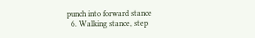punch into forward stance
  6. Walking stance, step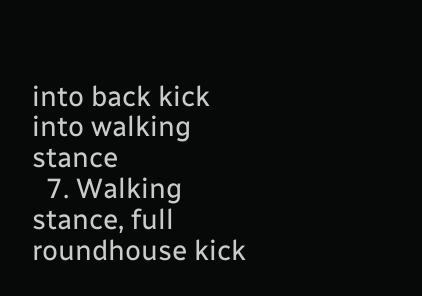into back kick into walking stance
  7. Walking stance, full roundhouse kick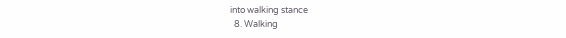into walking stance
  8. Walking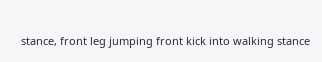stance, front leg jumping front kick into walking stance